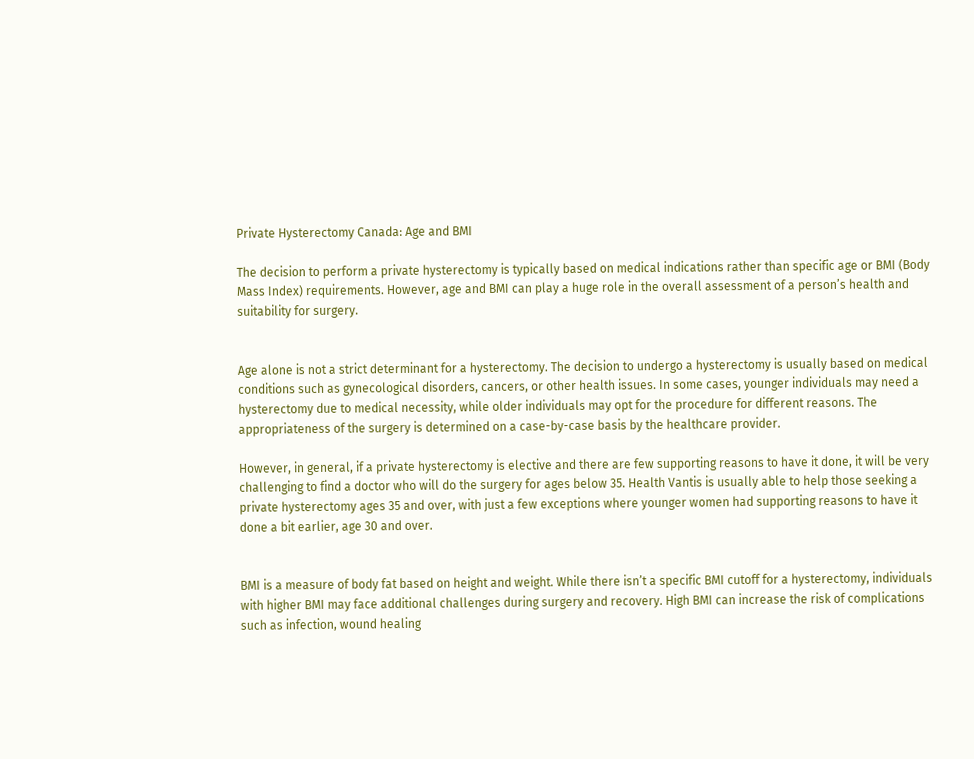Private Hysterectomy Canada: Age and BMI

The decision to perform a private hysterectomy is typically based on medical indications rather than specific age or BMI (Body Mass Index) requirements. However, age and BMI can play a huge role in the overall assessment of a person’s health and suitability for surgery.


Age alone is not a strict determinant for a hysterectomy. The decision to undergo a hysterectomy is usually based on medical conditions such as gynecological disorders, cancers, or other health issues. In some cases, younger individuals may need a hysterectomy due to medical necessity, while older individuals may opt for the procedure for different reasons. The appropriateness of the surgery is determined on a case-by-case basis by the healthcare provider.

However, in general, if a private hysterectomy is elective and there are few supporting reasons to have it done, it will be very challenging to find a doctor who will do the surgery for ages below 35. Health Vantis is usually able to help those seeking a private hysterectomy ages 35 and over, with just a few exceptions where younger women had supporting reasons to have it done a bit earlier, age 30 and over.


BMI is a measure of body fat based on height and weight. While there isn’t a specific BMI cutoff for a hysterectomy, individuals with higher BMI may face additional challenges during surgery and recovery. High BMI can increase the risk of complications such as infection, wound healing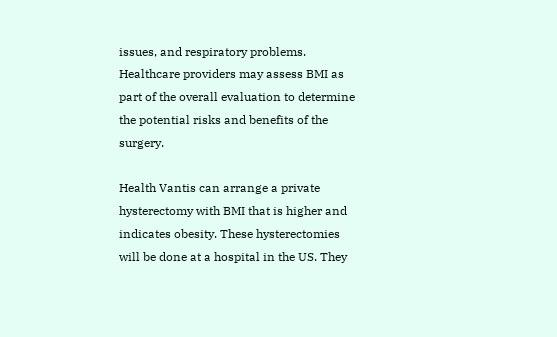issues, and respiratory problems. Healthcare providers may assess BMI as part of the overall evaluation to determine the potential risks and benefits of the surgery.

Health Vantis can arrange a private hysterectomy with BMI that is higher and indicates obesity. These hysterectomies will be done at a hospital in the US. They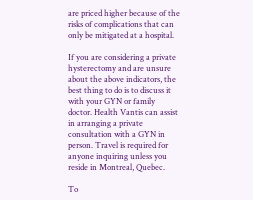are priced higher because of the risks of complications that can only be mitigated at a hospital.

If you are considering a private hysterectomy and are unsure about the above indicators, the best thing to do is to discuss it with your GYN or family doctor. Health Vantis can assist in arranging a private consultation with a GYN in person. Travel is required for anyone inquiring unless you reside in Montreal, Quebec.

To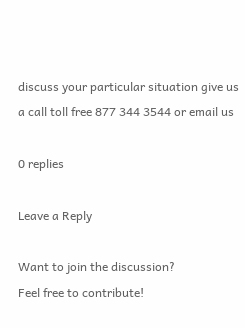discuss your particular situation give us a call toll free 877 344 3544 or email us

0 replies

Leave a Reply

Want to join the discussion?
Feel free to contribute!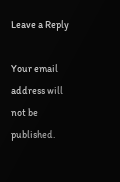Leave a Reply

Your email address will not be published.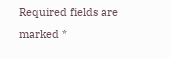Required fields are marked *